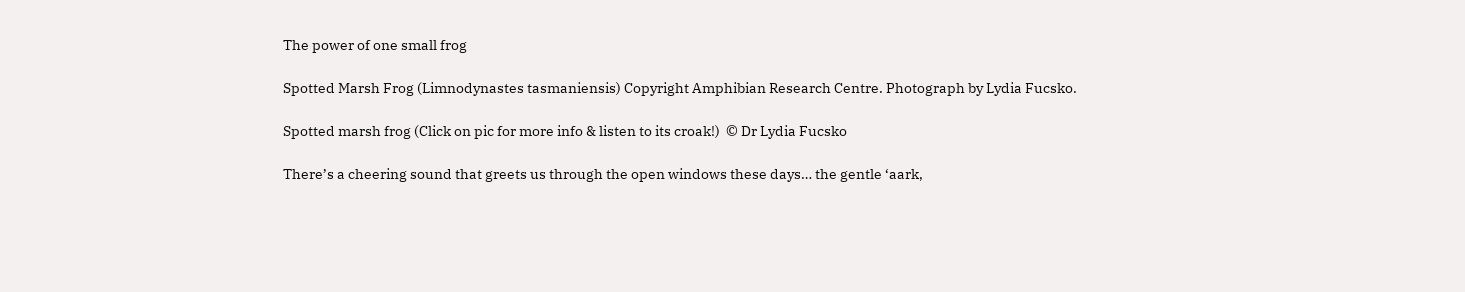The power of one small frog

Spotted Marsh Frog (Limnodynastes tasmaniensis) Copyright Amphibian Research Centre. Photograph by Lydia Fucsko.

Spotted marsh frog (Click on pic for more info & listen to its croak!)  © Dr Lydia Fucsko

There’s a cheering sound that greets us through the open windows these days… the gentle ‘aark,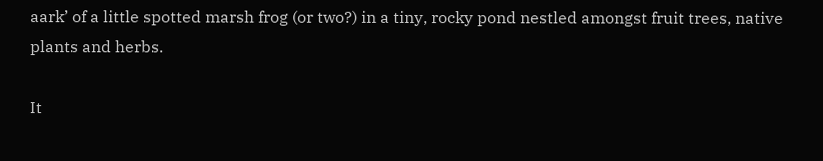aark’ of a little spotted marsh frog (or two?) in a tiny, rocky pond nestled amongst fruit trees, native plants and herbs.

It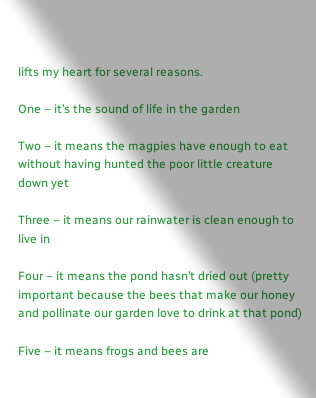lifts my heart for several reasons.

One – it’s the sound of life in the garden

Two – it means the magpies have enough to eat without having hunted the poor little creature down yet

Three – it means our rainwater is clean enough to live in

Four – it means the pond hasn’t dried out (pretty important because the bees that make our honey and pollinate our garden love to drink at that pond)

Five – it means frogs and bees are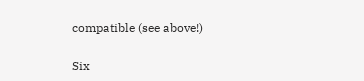compatible (see above!)

Six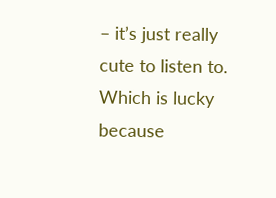– it’s just really cute to listen to. Which is lucky because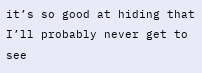it’s so good at hiding that I’ll probably never get to see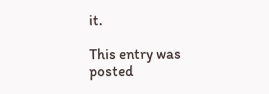it.

This entry was posted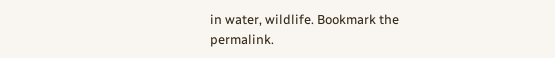in water, wildlife. Bookmark the permalink.